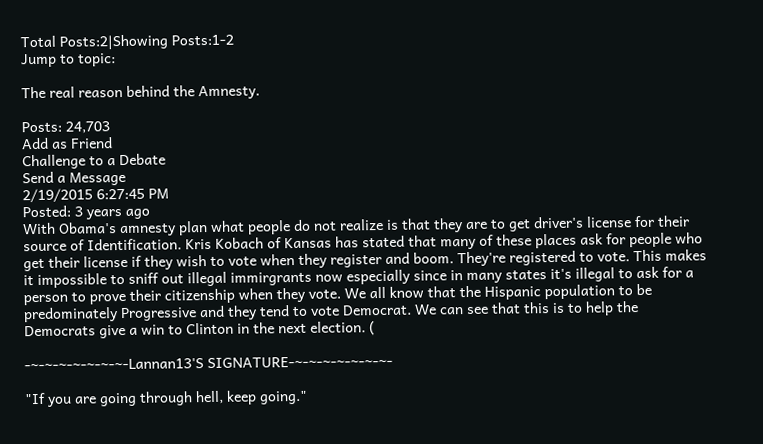Total Posts:2|Showing Posts:1-2
Jump to topic:

The real reason behind the Amnesty.

Posts: 24,703
Add as Friend
Challenge to a Debate
Send a Message
2/19/2015 6:27:45 PM
Posted: 3 years ago
With Obama's amnesty plan what people do not realize is that they are to get driver's license for their source of Identification. Kris Kobach of Kansas has stated that many of these places ask for people who get their license if they wish to vote when they register and boom. They're registered to vote. This makes it impossible to sniff out illegal immirgrants now especially since in many states it's illegal to ask for a person to prove their citizenship when they vote. We all know that the Hispanic population to be predominately Progressive and they tend to vote Democrat. We can see that this is to help the Democrats give a win to Clinton in the next election. (

-~-~-~-~-~-~-~-Lannan13'S SIGNATURE-~-~-~-~-~-~-~-

"If you are going through hell, keep going."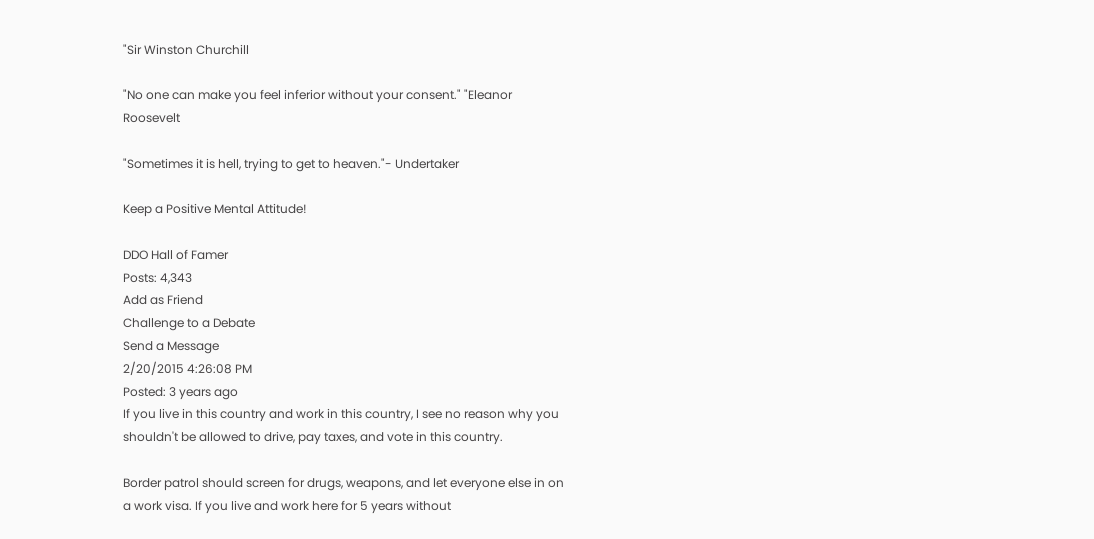"Sir Winston Churchill

"No one can make you feel inferior without your consent." "Eleanor Roosevelt

"Sometimes it is hell, trying to get to heaven."- Undertaker

Keep a Positive Mental Attitude!

DDO Hall of Famer
Posts: 4,343
Add as Friend
Challenge to a Debate
Send a Message
2/20/2015 4:26:08 PM
Posted: 3 years ago
If you live in this country and work in this country, I see no reason why you shouldn't be allowed to drive, pay taxes, and vote in this country.

Border patrol should screen for drugs, weapons, and let everyone else in on a work visa. If you live and work here for 5 years without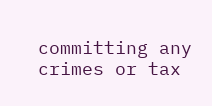committing any crimes or tax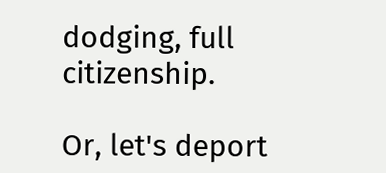dodging, full citizenship.

Or, let's deport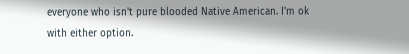everyone who isn't pure blooded Native American. I'm ok with either option.